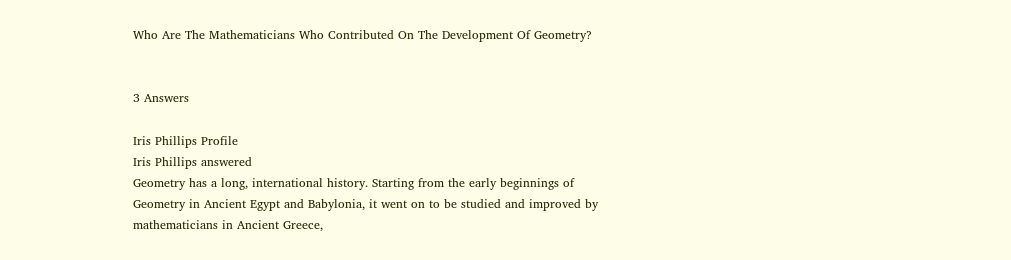Who Are The Mathematicians Who Contributed On The Development Of Geometry?


3 Answers

Iris Phillips Profile
Iris Phillips answered
Geometry has a long, international history. Starting from the early beginnings of Geometry in Ancient Egypt and Babylonia, it went on to be studied and improved by mathematicians in Ancient Greece,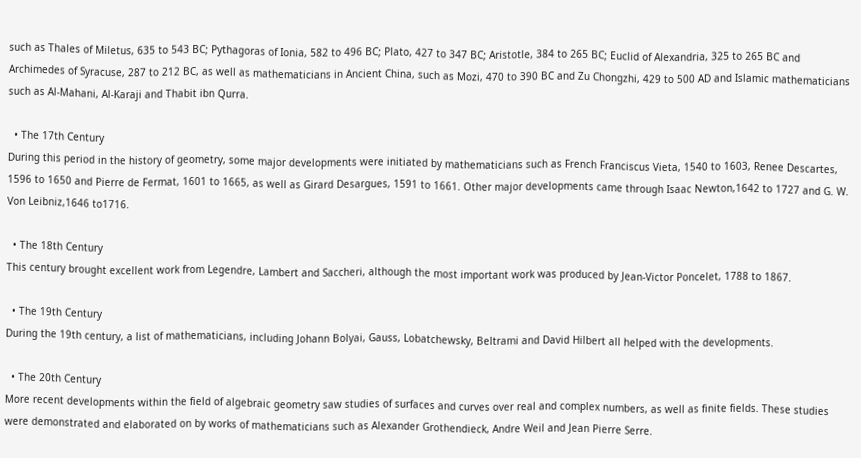such as Thales of Miletus, 635 to 543 BC; Pythagoras of Ionia, 582 to 496 BC; Plato, 427 to 347 BC; Aristotle, 384 to 265 BC; Euclid of Alexandria, 325 to 265 BC and Archimedes of Syracuse, 287 to 212 BC, as well as mathematicians in Ancient China, such as Mozi, 470 to 390 BC and Zu Chongzhi, 429 to 500 AD and Islamic mathematicians such as Al-Mahani, Al-Karaji and Thabit ibn Qurra.

  • The 17th Century
During this period in the history of geometry, some major developments were initiated by mathematicians such as French Franciscus Vieta, 1540 to 1603, Renee Descartes, 1596 to 1650 and Pierre de Fermat, 1601 to 1665, as well as Girard Desargues, 1591 to 1661. Other major developments came through Isaac Newton,1642 to 1727 and G. W. Von Leibniz,1646 to1716.

  • The 18th Century
This century brought excellent work from Legendre, Lambert and Saccheri, although the most important work was produced by Jean-Victor Poncelet, 1788 to 1867.

  • The 19th Century
During the 19th century, a list of mathematicians, including Johann Bolyai, Gauss, Lobatchewsky, Beltrami and David Hilbert all helped with the developments.

  • The 20th Century
More recent developments within the field of algebraic geometry saw studies of surfaces and curves over real and complex numbers, as well as finite fields. These studies were demonstrated and elaborated on by works of mathematicians such as Alexander Grothendieck, Andre Weil and Jean Pierre Serre.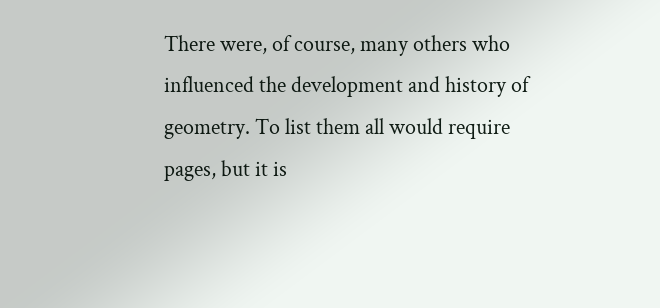There were, of course, many others who influenced the development and history of geometry. To list them all would require pages, but it is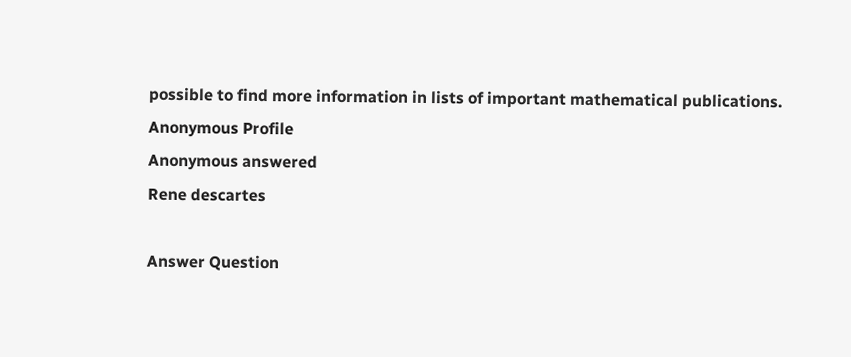possible to find more information in lists of important mathematical publications.
Anonymous Profile
Anonymous answered
Rene descartes

Answer Question